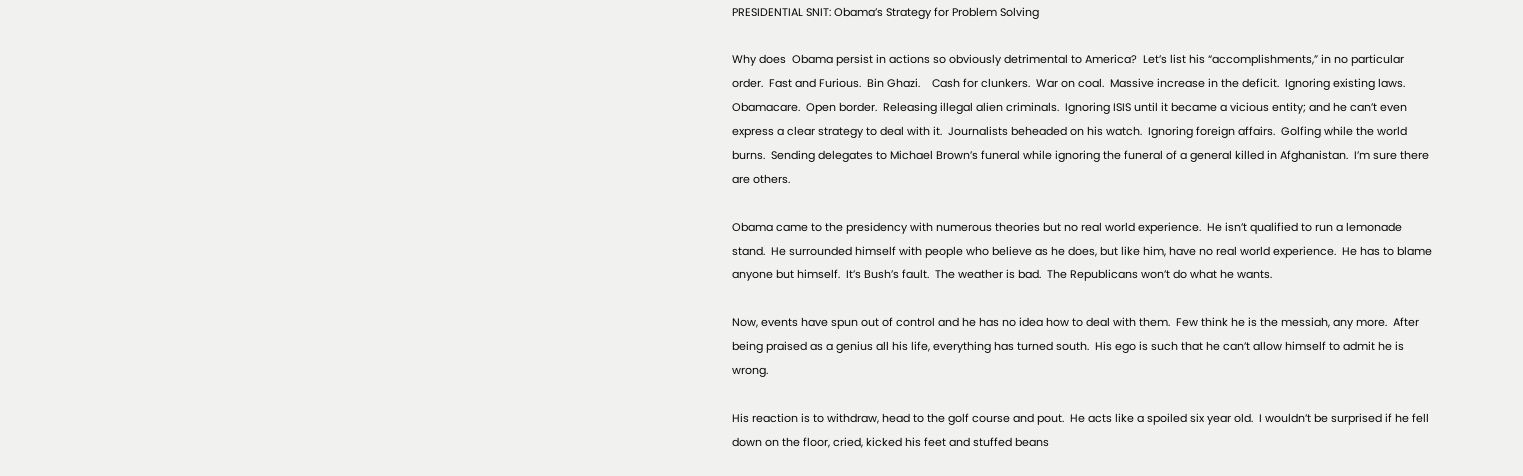PRESIDENTIAL SNIT: Obama’s Strategy for Problem Solving

Why does  Obama persist in actions so obviously detrimental to America?  Let’s list his “accomplishments,” in no particular order.  Fast and Furious.  Bin Ghazi.    Cash for clunkers.  War on coal.  Massive increase in the deficit.  Ignoring existing laws.
Obamacare.  Open border.  Releasing illegal alien criminals.  Ignoring ISIS until it became a vicious entity; and he can’t even express a clear strategy to deal with it.  Journalists beheaded on his watch.  Ignoring foreign affairs.  Golfing while the world burns.  Sending delegates to Michael Brown’s funeral while ignoring the funeral of a general killed in Afghanistan.  I’m sure there are others.

Obama came to the presidency with numerous theories but no real world experience.  He isn’t qualified to run a lemonade stand.  He surrounded himself with people who believe as he does, but like him, have no real world experience.  He has to blame anyone but himself.  It’s Bush’s fault.  The weather is bad.  The Republicans won’t do what he wants.

Now, events have spun out of control and he has no idea how to deal with them.  Few think he is the messiah, any more.  After being praised as a genius all his life, everything has turned south.  His ego is such that he can’t allow himself to admit he is wrong.

His reaction is to withdraw, head to the golf course and pout.  He acts like a spoiled six year old.  I wouldn’t be surprised if he fell down on the floor, cried, kicked his feet and stuffed beans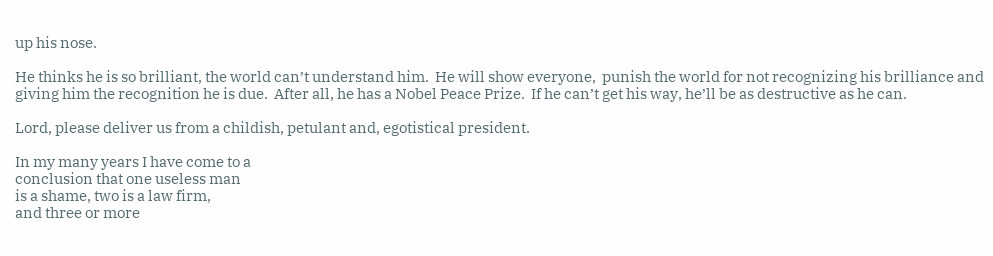up his nose.

He thinks he is so brilliant, the world can’t understand him.  He will show everyone,  punish the world for not recognizing his brilliance and giving him the recognition he is due.  After all, he has a Nobel Peace Prize.  If he can’t get his way, he’ll be as destructive as he can.

Lord, please deliver us from a childish, petulant and, egotistical president.

In my many years I have come to a
conclusion that one useless man
is a shame, two is a law firm,
and three or more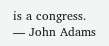is a congress.
— John Adams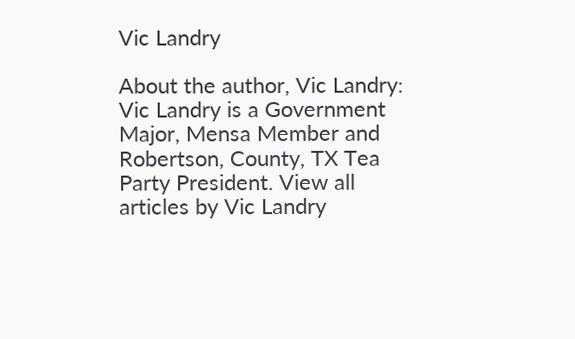Vic Landry

About the author, Vic Landry: Vic Landry is a Government Major, Mensa Member and Robertson, County, TX Tea Party President. View all articles by Vic Landry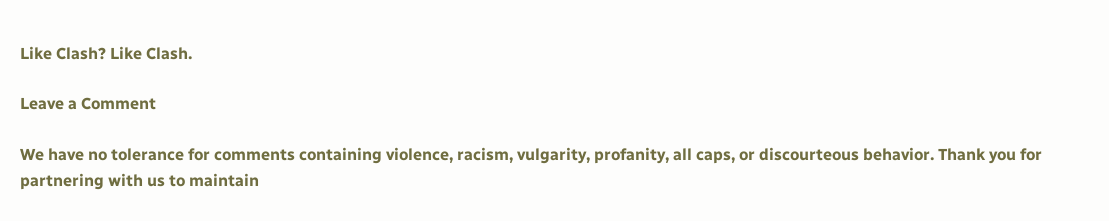Like Clash? Like Clash.

Leave a Comment

We have no tolerance for comments containing violence, racism, vulgarity, profanity, all caps, or discourteous behavior. Thank you for partnering with us to maintain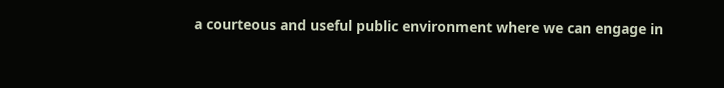a courteous and useful public environment where we can engage in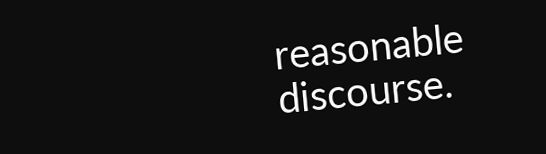reasonable discourse.